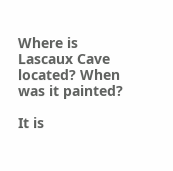Where is Lascaux Cave located? When was it painted?

It is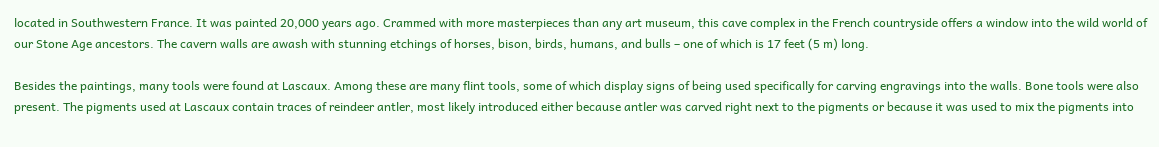located in Southwestern France. It was painted 20,000 years ago. Crammed with more masterpieces than any art museum, this cave complex in the French countryside offers a window into the wild world of our Stone Age ancestors. The cavern walls are awash with stunning etchings of horses, bison, birds, humans, and bulls – one of which is 17 feet (5 m) long.

Besides the paintings, many tools were found at Lascaux. Among these are many flint tools, some of which display signs of being used specifically for carving engravings into the walls. Bone tools were also present. The pigments used at Lascaux contain traces of reindeer antler, most likely introduced either because antler was carved right next to the pigments or because it was used to mix the pigments into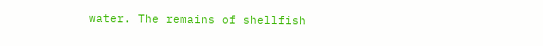water. The remains of shellfish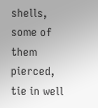shells, some of them pierced, tie in well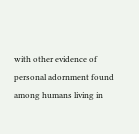with other evidence of personal adornment found among humans living in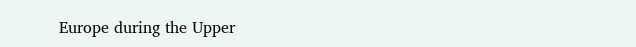Europe during the Upper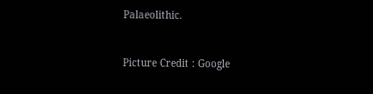Palaeolithic.


Picture Credit : Google